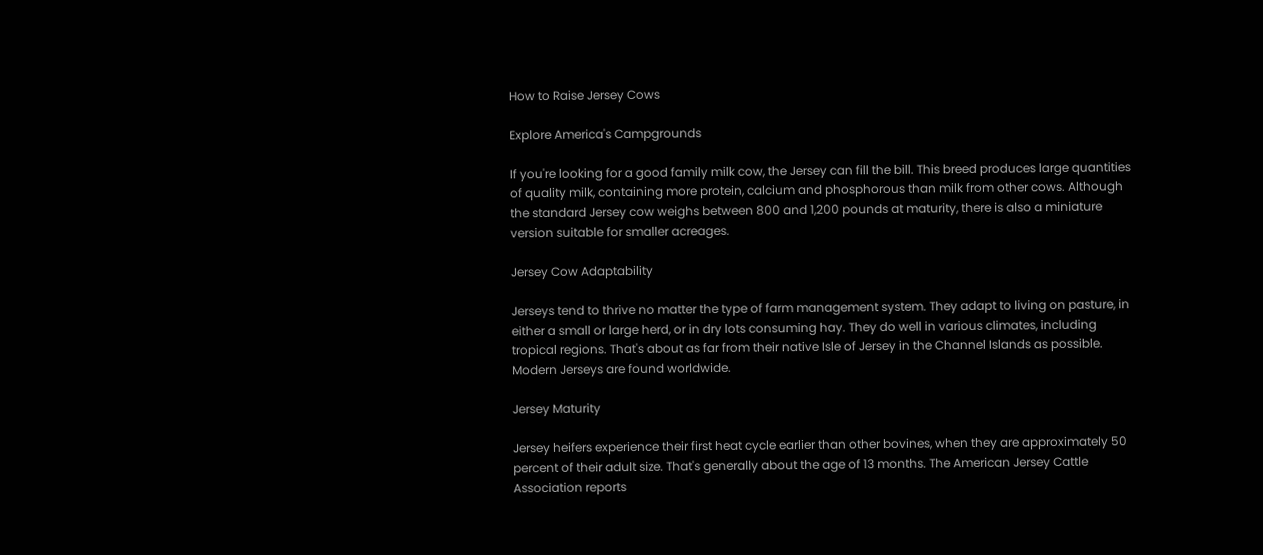How to Raise Jersey Cows

Explore America's Campgrounds

If you're looking for a good family milk cow, the Jersey can fill the bill. This breed produces large quantities of quality milk, containing more protein, calcium and phosphorous than milk from other cows. Although the standard Jersey cow weighs between 800 and 1,200 pounds at maturity, there is also a miniature version suitable for smaller acreages.

Jersey Cow Adaptability

Jerseys tend to thrive no matter the type of farm management system. They adapt to living on pasture, in either a small or large herd, or in dry lots consuming hay. They do well in various climates, including tropical regions. That's about as far from their native Isle of Jersey in the Channel Islands as possible. Modern Jerseys are found worldwide.

Jersey Maturity

Jersey heifers experience their first heat cycle earlier than other bovines, when they are approximately 50 percent of their adult size. That's generally about the age of 13 months. The American Jersey Cattle Association reports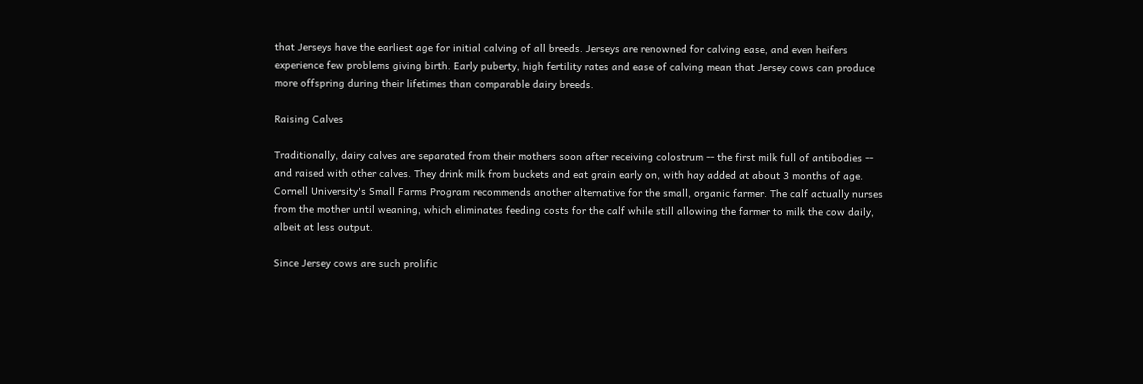that Jerseys have the earliest age for initial calving of all breeds. Jerseys are renowned for calving ease, and even heifers experience few problems giving birth. Early puberty, high fertility rates and ease of calving mean that Jersey cows can produce more offspring during their lifetimes than comparable dairy breeds.

Raising Calves

Traditionally, dairy calves are separated from their mothers soon after receiving colostrum -- the first milk full of antibodies -- and raised with other calves. They drink milk from buckets and eat grain early on, with hay added at about 3 months of age. Cornell University's Small Farms Program recommends another alternative for the small, organic farmer. The calf actually nurses from the mother until weaning, which eliminates feeding costs for the calf while still allowing the farmer to milk the cow daily, albeit at less output.

Since Jersey cows are such prolific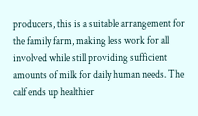producers, this is a suitable arrangement for the family farm, making less work for all involved while still providing sufficient amounts of milk for daily human needs. The calf ends up healthier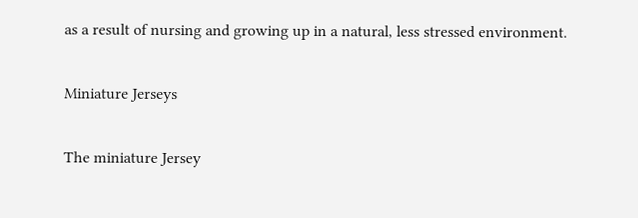as a result of nursing and growing up in a natural, less stressed environment.

Miniature Jerseys

The miniature Jersey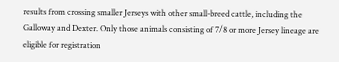results from crossing smaller Jerseys with other small-breed cattle, including the Galloway and Dexter. Only those animals consisting of 7/8 or more Jersey lineage are eligible for registration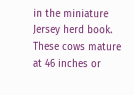in the miniature Jersey herd book. These cows mature at 46 inches or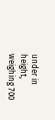under in height, weighing 700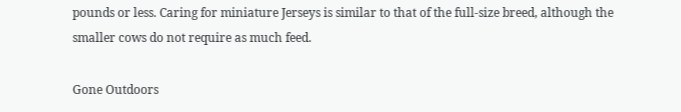pounds or less. Caring for miniature Jerseys is similar to that of the full-size breed, although the smaller cows do not require as much feed.

Gone Outdoors